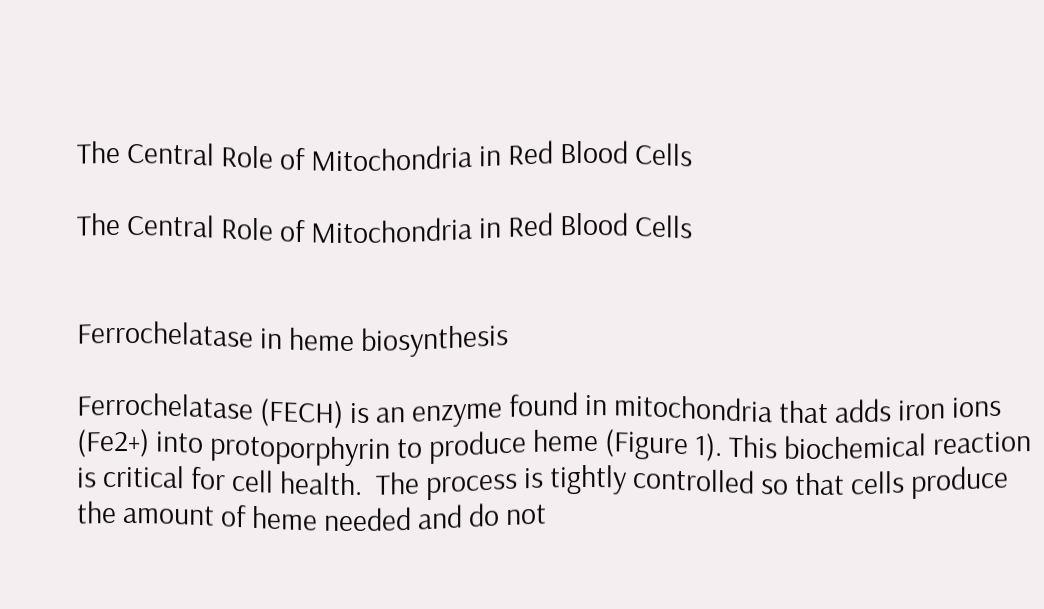The Central Role of Mitochondria in Red Blood Cells

The Central Role of Mitochondria in Red Blood Cells


Ferrochelatase in heme biosynthesis

Ferrochelatase (FECH) is an enzyme found in mitochondria that adds iron ions (Fe2+) into protoporphyrin to produce heme (Figure 1). This biochemical reaction is critical for cell health.  The process is tightly controlled so that cells produce the amount of heme needed and do not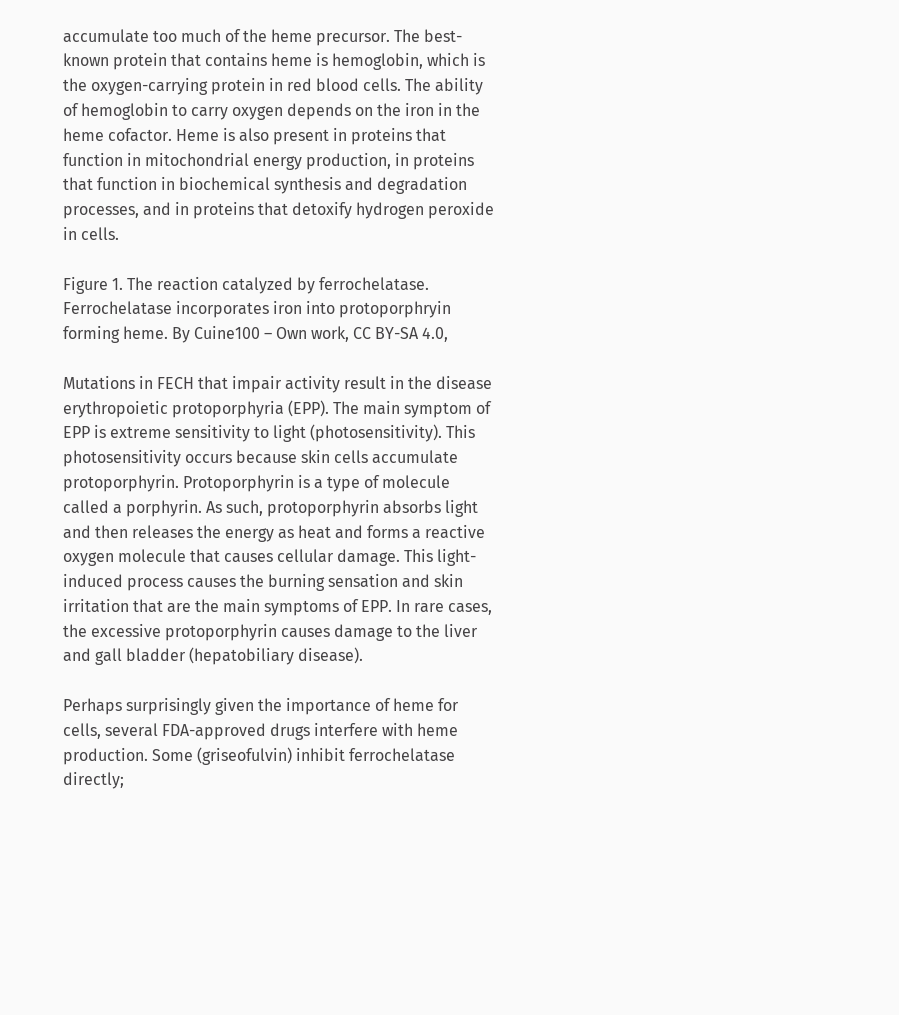accumulate too much of the heme precursor. The best-known protein that contains heme is hemoglobin, which is the oxygen-carrying protein in red blood cells. The ability of hemoglobin to carry oxygen depends on the iron in the heme cofactor. Heme is also present in proteins that function in mitochondrial energy production, in proteins that function in biochemical synthesis and degradation processes, and in proteins that detoxify hydrogen peroxide in cells.

Figure 1. The reaction catalyzed by ferrochelatase. Ferrochelatase incorporates iron into protoporphryin forming heme. By Cuine100 – Own work, CC BY-SA 4.0,

Mutations in FECH that impair activity result in the disease erythropoietic protoporphyria (EPP). The main symptom of EPP is extreme sensitivity to light (photosensitivity). This photosensitivity occurs because skin cells accumulate protoporphyrin. Protoporphyrin is a type of molecule called a porphyrin. As such, protoporphyrin absorbs light and then releases the energy as heat and forms a reactive oxygen molecule that causes cellular damage. This light-induced process causes the burning sensation and skin irritation that are the main symptoms of EPP. In rare cases, the excessive protoporphyrin causes damage to the liver and gall bladder (hepatobiliary disease).

Perhaps surprisingly given the importance of heme for cells, several FDA-approved drugs interfere with heme production. Some (griseofulvin) inhibit ferrochelatase directly;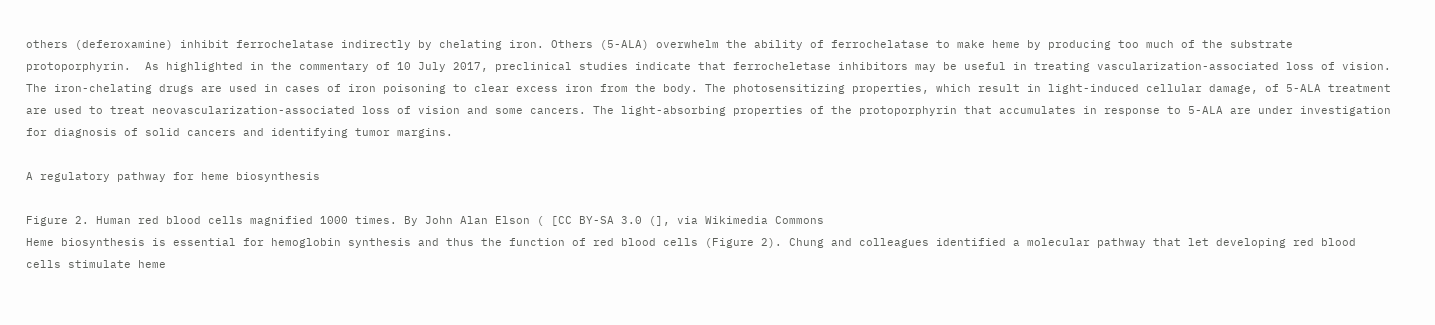others (deferoxamine) inhibit ferrochelatase indirectly by chelating iron. Others (5-ALA) overwhelm the ability of ferrochelatase to make heme by producing too much of the substrate protoporphyrin.  As highlighted in the commentary of 10 July 2017, preclinical studies indicate that ferrocheletase inhibitors may be useful in treating vascularization-associated loss of vision.  The iron-chelating drugs are used in cases of iron poisoning to clear excess iron from the body. The photosensitizing properties, which result in light-induced cellular damage, of 5-ALA treatment are used to treat neovascularization-associated loss of vision and some cancers. The light-absorbing properties of the protoporphyrin that accumulates in response to 5-ALA are under investigation for diagnosis of solid cancers and identifying tumor margins.

A regulatory pathway for heme biosynthesis

Figure 2. Human red blood cells magnified 1000 times. By John Alan Elson ( [CC BY-SA 3.0 (], via Wikimedia Commons
Heme biosynthesis is essential for hemoglobin synthesis and thus the function of red blood cells (Figure 2). Chung and colleagues identified a molecular pathway that let developing red blood cells stimulate heme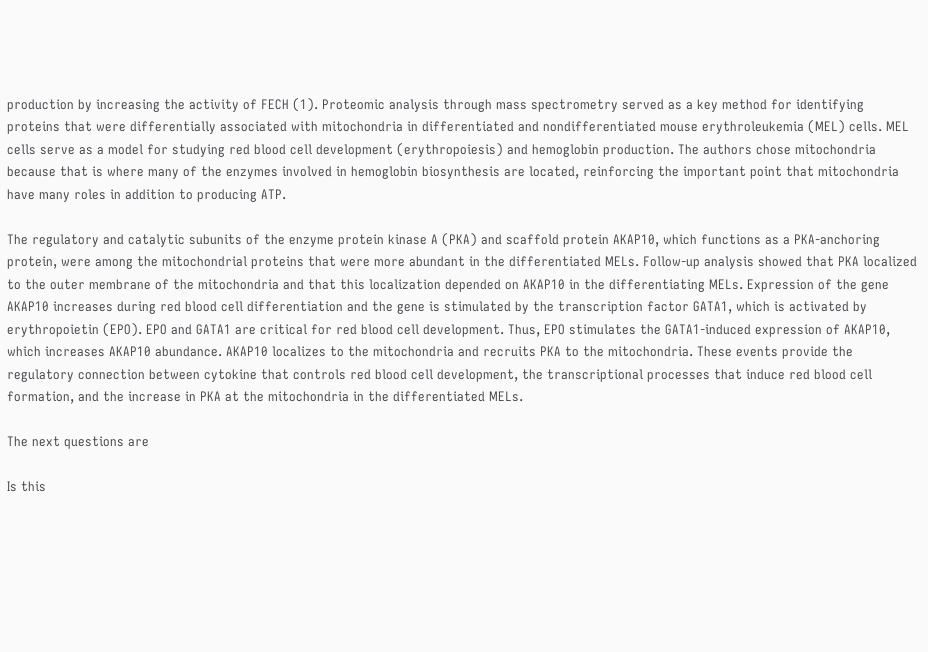production by increasing the activity of FECH (1). Proteomic analysis through mass spectrometry served as a key method for identifying proteins that were differentially associated with mitochondria in differentiated and nondifferentiated mouse erythroleukemia (MEL) cells. MEL cells serve as a model for studying red blood cell development (erythropoiesis) and hemoglobin production. The authors chose mitochondria because that is where many of the enzymes involved in hemoglobin biosynthesis are located, reinforcing the important point that mitochondria have many roles in addition to producing ATP.

The regulatory and catalytic subunits of the enzyme protein kinase A (PKA) and scaffold protein AKAP10, which functions as a PKA-anchoring protein, were among the mitochondrial proteins that were more abundant in the differentiated MELs. Follow-up analysis showed that PKA localized to the outer membrane of the mitochondria and that this localization depended on AKAP10 in the differentiating MELs. Expression of the gene AKAP10 increases during red blood cell differentiation and the gene is stimulated by the transcription factor GATA1, which is activated by erythropoietin (EPO). EPO and GATA1 are critical for red blood cell development. Thus, EPO stimulates the GATA1-induced expression of AKAP10, which increases AKAP10 abundance. AKAP10 localizes to the mitochondria and recruits PKA to the mitochondria. These events provide the regulatory connection between cytokine that controls red blood cell development, the transcriptional processes that induce red blood cell formation, and the increase in PKA at the mitochondria in the differentiated MELs.

The next questions are

Is this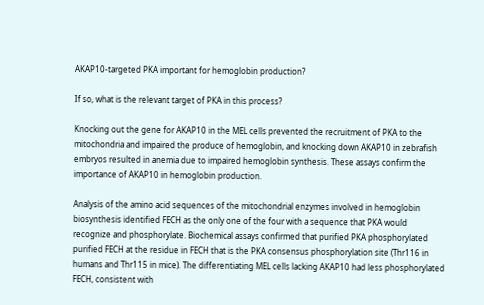AKAP10-targeted PKA important for hemoglobin production?

If so, what is the relevant target of PKA in this process?

Knocking out the gene for AKAP10 in the MEL cells prevented the recruitment of PKA to the mitochondria and impaired the produce of hemoglobin, and knocking down AKAP10 in zebrafish embryos resulted in anemia due to impaired hemoglobin synthesis. These assays confirm the importance of AKAP10 in hemoglobin production.

Analysis of the amino acid sequences of the mitochondrial enzymes involved in hemoglobin biosynthesis identified FECH as the only one of the four with a sequence that PKA would recognize and phosphorylate. Biochemical assays confirmed that purified PKA phosphorylated purified FECH at the residue in FECH that is the PKA consensus phosphorylation site (Thr116 in humans and Thr115 in mice). The differentiating MEL cells lacking AKAP10 had less phosphorylated FECH, consistent with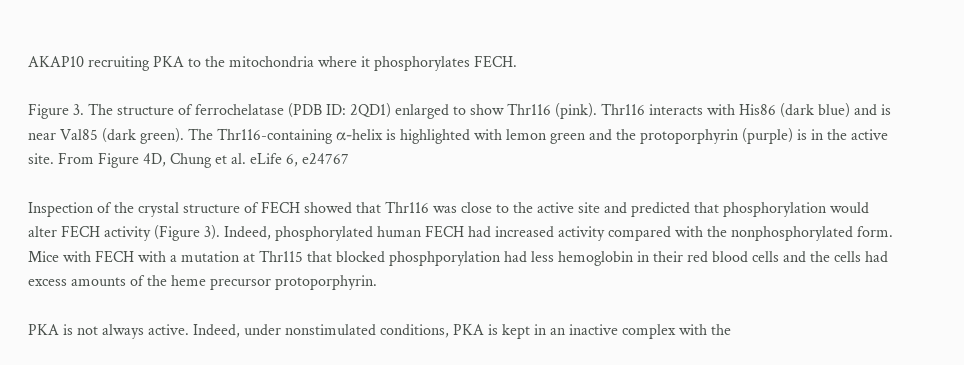AKAP10 recruiting PKA to the mitochondria where it phosphorylates FECH.

Figure 3. The structure of ferrochelatase (PDB ID: 2QD1) enlarged to show Thr116 (pink). Thr116 interacts with His86 (dark blue) and is near Val85 (dark green). The Thr116-containing α-helix is highlighted with lemon green and the protoporphyrin (purple) is in the active site. From Figure 4D, Chung et al. eLife 6, e24767

Inspection of the crystal structure of FECH showed that Thr116 was close to the active site and predicted that phosphorylation would alter FECH activity (Figure 3). Indeed, phosphorylated human FECH had increased activity compared with the nonphosphorylated form. Mice with FECH with a mutation at Thr115 that blocked phosphporylation had less hemoglobin in their red blood cells and the cells had excess amounts of the heme precursor protoporphyrin.

PKA is not always active. Indeed, under nonstimulated conditions, PKA is kept in an inactive complex with the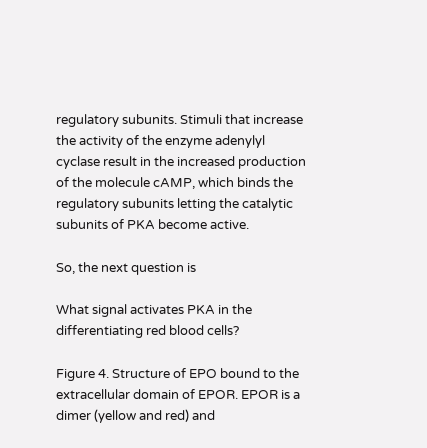regulatory subunits. Stimuli that increase the activity of the enzyme adenylyl cyclase result in the increased production of the molecule cAMP, which binds the regulatory subunits letting the catalytic subunits of PKA become active.

So, the next question is

What signal activates PKA in the differentiating red blood cells?

Figure 4. Structure of EPO bound to the extracellular domain of EPOR. EPOR is a dimer (yellow and red) and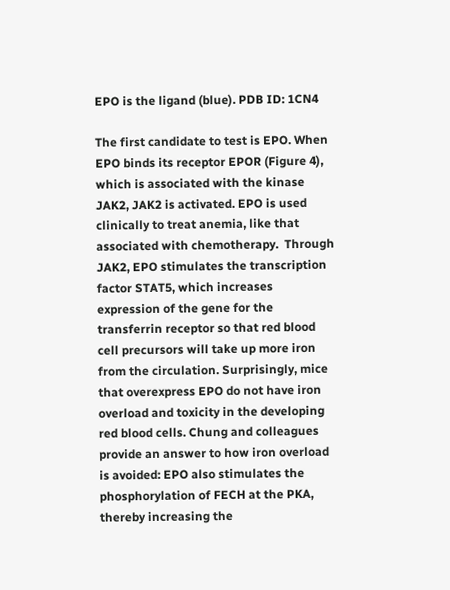EPO is the ligand (blue). PDB ID: 1CN4

The first candidate to test is EPO. When EPO binds its receptor EPOR (Figure 4), which is associated with the kinase JAK2, JAK2 is activated. EPO is used clinically to treat anemia, like that associated with chemotherapy.  Through JAK2, EPO stimulates the transcription factor STAT5, which increases expression of the gene for the transferrin receptor so that red blood cell precursors will take up more iron from the circulation. Surprisingly, mice that overexpress EPO do not have iron overload and toxicity in the developing red blood cells. Chung and colleagues provide an answer to how iron overload is avoided: EPO also stimulates the phosphorylation of FECH at the PKA, thereby increasing the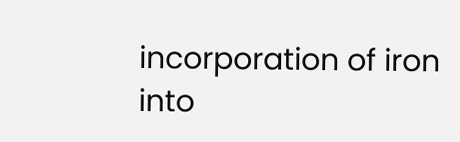incorporation of iron into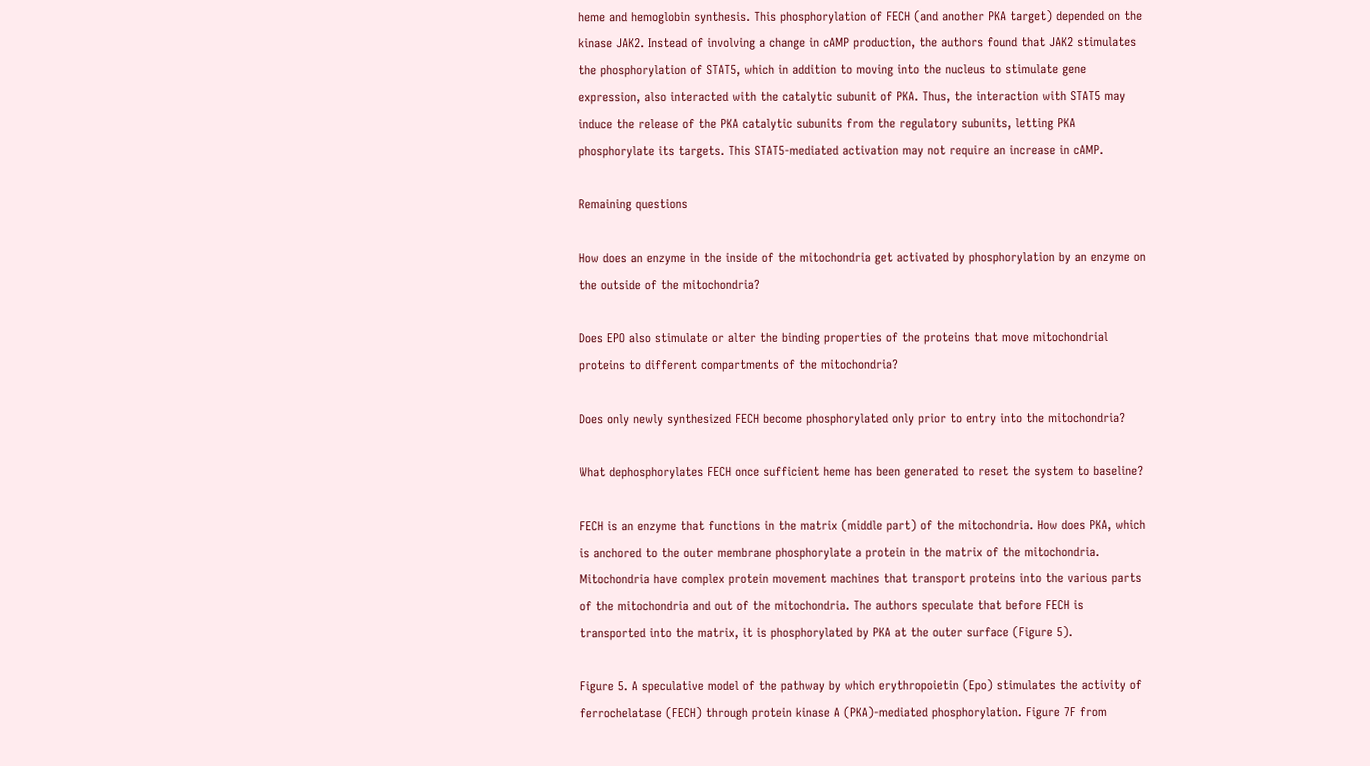heme and hemoglobin synthesis. This phosphorylation of FECH (and another PKA target) depended on the kinase JAK2. Instead of involving a change in cAMP production, the authors found that JAK2 stimulates the phosphorylation of STAT5, which in addition to moving into the nucleus to stimulate gene expression, also interacted with the catalytic subunit of PKA. Thus, the interaction with STAT5 may induce the release of the PKA catalytic subunits from the regulatory subunits, letting PKA phosphorylate its targets. This STAT5-mediated activation may not require an increase in cAMP.

Remaining questions

How does an enzyme in the inside of the mitochondria get activated by phosphorylation by an enzyme on the outside of the mitochondria?

Does EPO also stimulate or alter the binding properties of the proteins that move mitochondrial proteins to different compartments of the mitochondria?

Does only newly synthesized FECH become phosphorylated only prior to entry into the mitochondria?

What dephosphorylates FECH once sufficient heme has been generated to reset the system to baseline?

FECH is an enzyme that functions in the matrix (middle part) of the mitochondria. How does PKA, which is anchored to the outer membrane phosphorylate a protein in the matrix of the mitochondria. Mitochondria have complex protein movement machines that transport proteins into the various parts of the mitochondria and out of the mitochondria. The authors speculate that before FECH is transported into the matrix, it is phosphorylated by PKA at the outer surface (Figure 5).

Figure 5. A speculative model of the pathway by which erythropoietin (Epo) stimulates the activity of ferrochelatase (FECH) through protein kinase A (PKA)-mediated phosphorylation. Figure 7F from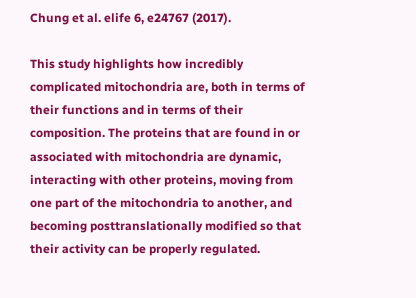Chung et al. elife 6, e24767 (2017).

This study highlights how incredibly complicated mitochondria are, both in terms of their functions and in terms of their composition. The proteins that are found in or associated with mitochondria are dynamic, interacting with other proteins, moving from one part of the mitochondria to another, and becoming posttranslationally modified so that their activity can be properly regulated.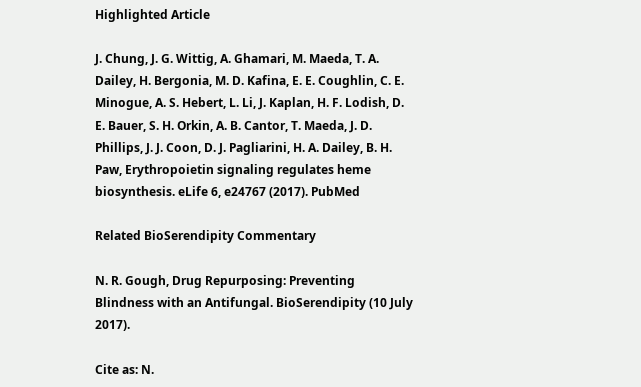Highlighted Article

J. Chung, J. G. Wittig, A. Ghamari, M. Maeda, T. A. Dailey, H. Bergonia, M. D. Kafina, E. E. Coughlin, C. E. Minogue, A. S. Hebert, L. Li, J. Kaplan, H. F. Lodish, D. E. Bauer, S. H. Orkin, A. B. Cantor, T. Maeda, J. D. Phillips, J. J. Coon, D. J. Pagliarini, H. A. Dailey, B. H. Paw, Erythropoietin signaling regulates heme biosynthesis. eLife 6, e24767 (2017). PubMed

Related BioSerendipity Commentary

N. R. Gough, Drug Repurposing: Preventing Blindness with an Antifungal. BioSerendipity (10 July 2017).

Cite as: N.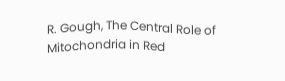R. Gough, The Central Role of Mitochondria in Red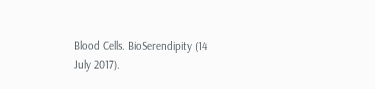Blood Cells. BioSerendipity (14 July 2017).